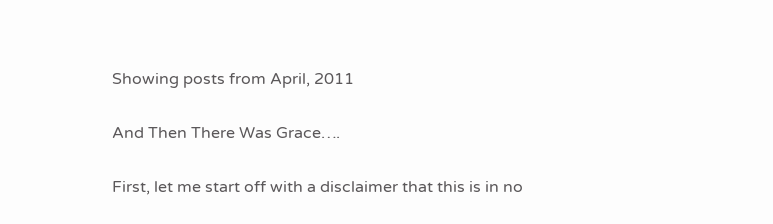Showing posts from April, 2011

And Then There Was Grace….

First, let me start off with a disclaimer that this is in no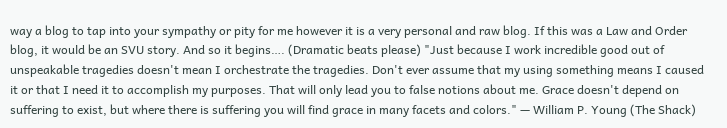way a blog to tap into your sympathy or pity for me however it is a very personal and raw blog. If this was a Law and Order blog, it would be an SVU story. And so it begins…. (Dramatic beats please) "Just because I work incredible good out of unspeakable tragedies doesn't mean I orchestrate the tragedies. Don't ever assume that my using something means I caused it or that I need it to accomplish my purposes. That will only lead you to false notions about me. Grace doesn't depend on suffering to exist, but where there is suffering you will find grace in many facets and colors." — William P. Young (The Shack)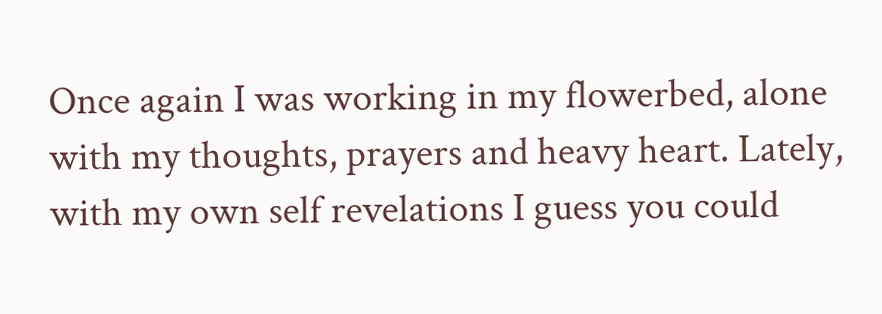Once again I was working in my flowerbed, alone with my thoughts, prayers and heavy heart. Lately, with my own self revelations I guess you could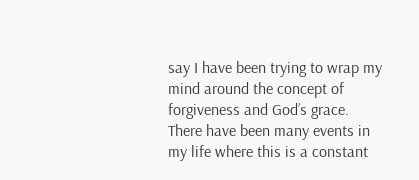say I have been trying to wrap my mind around the concept of forgiveness and God’s grace. There have been many events in my life where this is a constant